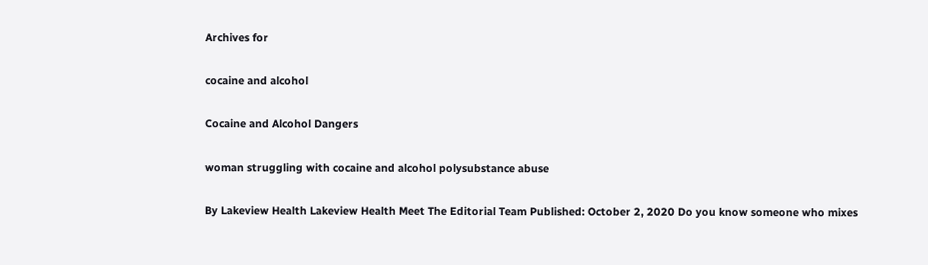Archives for

cocaine and alcohol

Cocaine and Alcohol Dangers

woman struggling with cocaine and alcohol polysubstance abuse

By Lakeview Health Lakeview Health Meet The Editorial Team Published: October 2, 2020 Do you know someone who mixes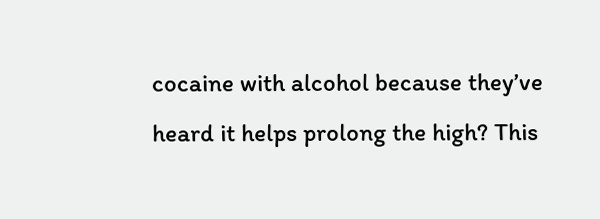cocaine with alcohol because they’ve heard it helps prolong the high? This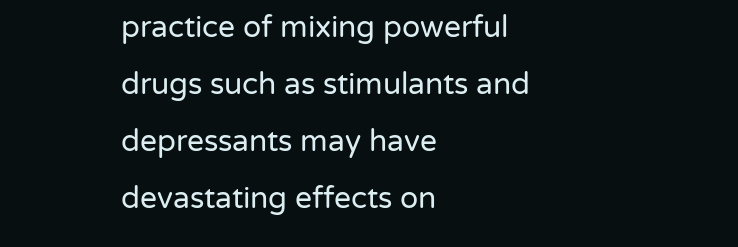practice of mixing powerful drugs such as stimulants and depressants may have devastating effects on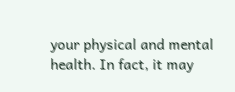your physical and mental health. In fact, it may